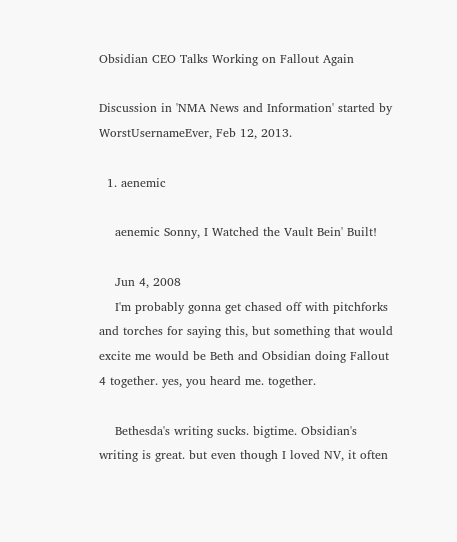Obsidian CEO Talks Working on Fallout Again

Discussion in 'NMA News and Information' started by WorstUsernameEver, Feb 12, 2013.

  1. aenemic

    aenemic Sonny, I Watched the Vault Bein' Built!

    Jun 4, 2008
    I'm probably gonna get chased off with pitchforks and torches for saying this, but something that would excite me would be Beth and Obsidian doing Fallout 4 together. yes, you heard me. together.

    Bethesda's writing sucks. bigtime. Obsidian's writing is great. but even though I loved NV, it often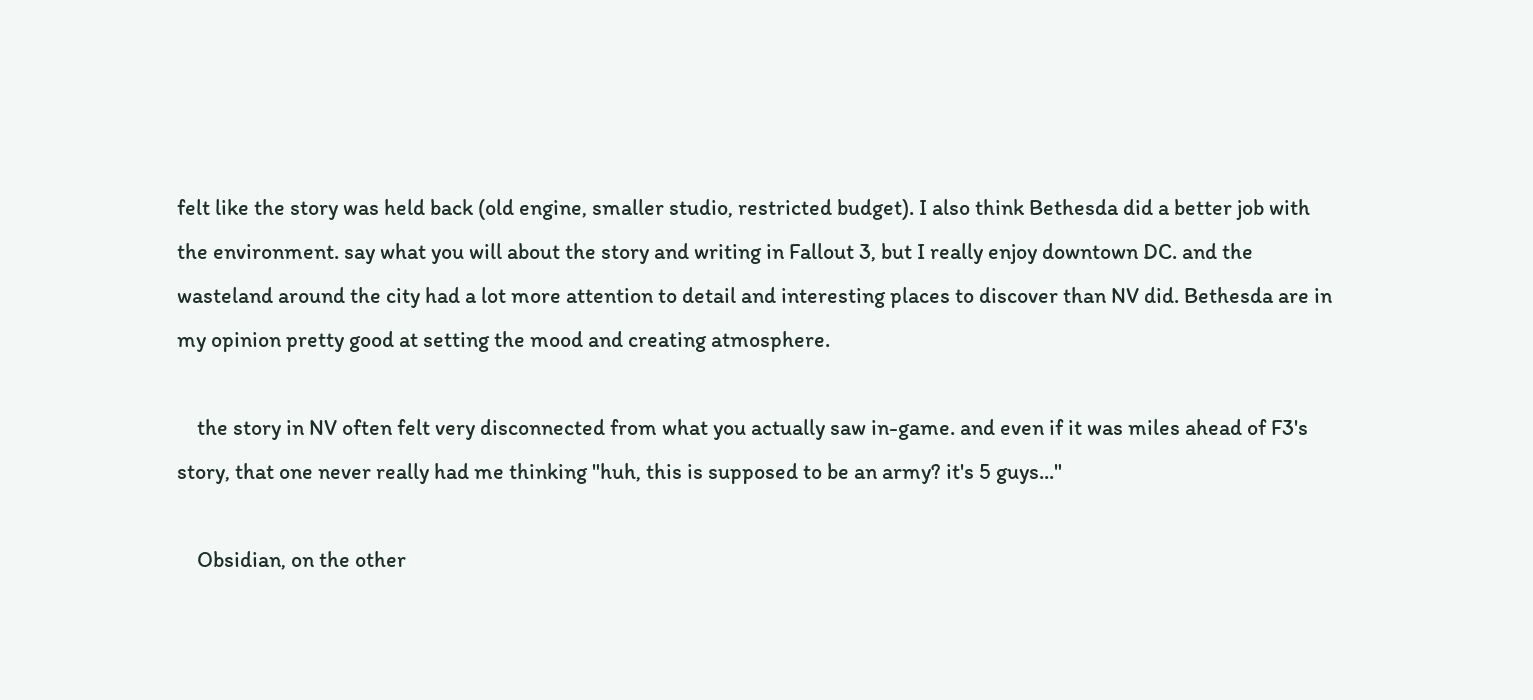felt like the story was held back (old engine, smaller studio, restricted budget). I also think Bethesda did a better job with the environment. say what you will about the story and writing in Fallout 3, but I really enjoy downtown DC. and the wasteland around the city had a lot more attention to detail and interesting places to discover than NV did. Bethesda are in my opinion pretty good at setting the mood and creating atmosphere.

    the story in NV often felt very disconnected from what you actually saw in-game. and even if it was miles ahead of F3's story, that one never really had me thinking "huh, this is supposed to be an army? it's 5 guys..."

    Obsidian, on the other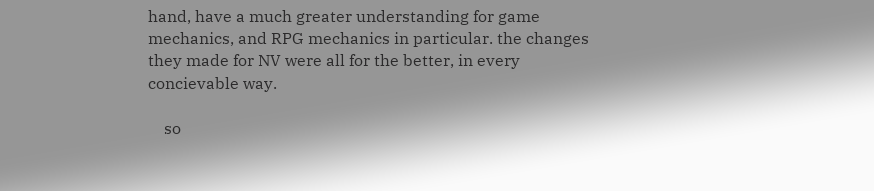hand, have a much greater understanding for game mechanics, and RPG mechanics in particular. the changes they made for NV were all for the better, in every concievable way.

    so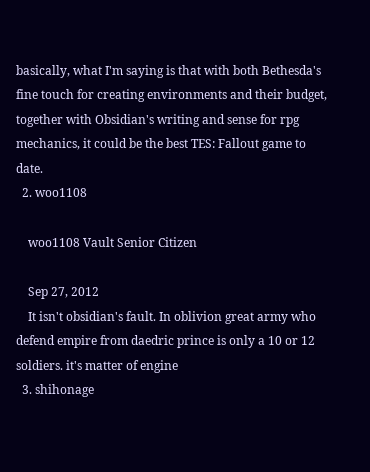basically, what I'm saying is that with both Bethesda's fine touch for creating environments and their budget, together with Obsidian's writing and sense for rpg mechanics, it could be the best TES: Fallout game to date.
  2. woo1108

    woo1108 Vault Senior Citizen

    Sep 27, 2012
    It isn't obsidian's fault. In oblivion great army who defend empire from daedric prince is only a 10 or 12 soldiers. it's matter of engine
  3. shihonage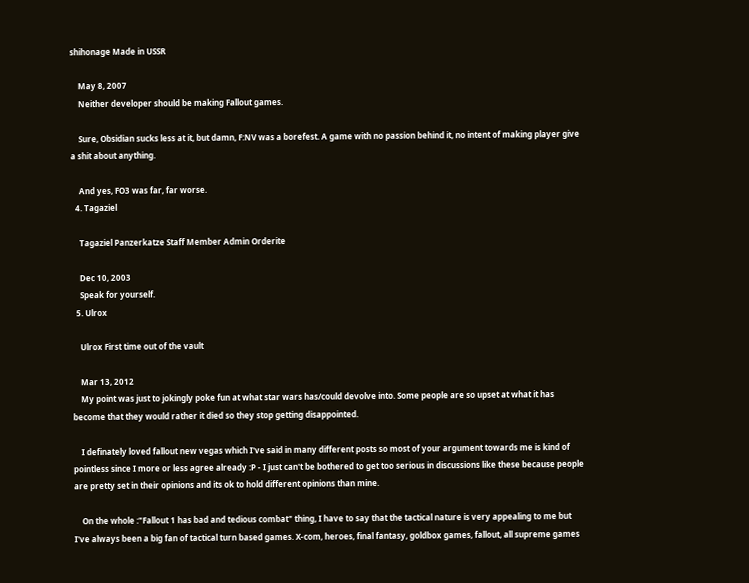shihonage Made in USSR

    May 8, 2007
    Neither developer should be making Fallout games.

    Sure, Obsidian sucks less at it, but damn, F:NV was a borefest. A game with no passion behind it, no intent of making player give a shit about anything.

    And yes, FO3 was far, far worse.
  4. Tagaziel

    Tagaziel Panzerkatze Staff Member Admin Orderite

    Dec 10, 2003
    Speak for yourself.
  5. Ulrox

    Ulrox First time out of the vault

    Mar 13, 2012
    My point was just to jokingly poke fun at what star wars has/could devolve into. Some people are so upset at what it has become that they would rather it died so they stop getting disappointed.

    I definately loved fallout new vegas which I've said in many different posts so most of your argument towards me is kind of pointless since I more or less agree already :P - I just can't be bothered to get too serious in discussions like these because people are pretty set in their opinions and its ok to hold different opinions than mine.

    On the whole :"Fallout 1 has bad and tedious combat" thing, I have to say that the tactical nature is very appealing to me but I've always been a big fan of tactical turn based games. X-com, heroes, final fantasy, goldbox games, fallout, all supreme games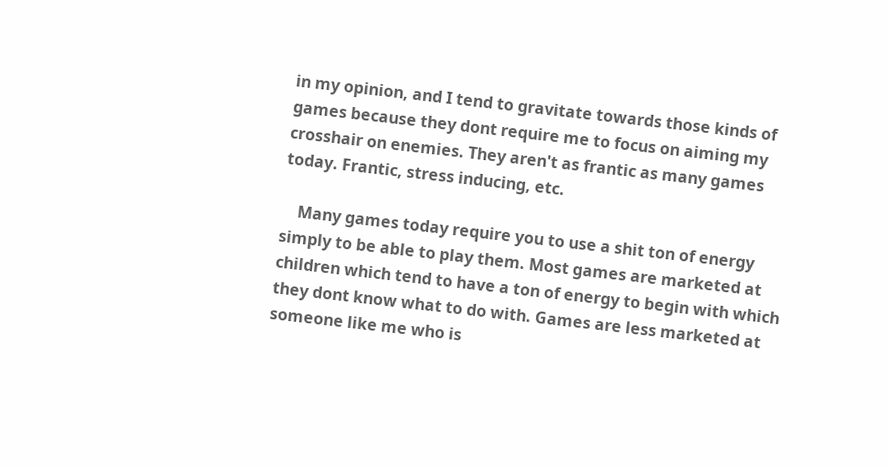in my opinion, and I tend to gravitate towards those kinds of games because they dont require me to focus on aiming my crosshair on enemies. They aren't as frantic as many games today. Frantic, stress inducing, etc.

    Many games today require you to use a shit ton of energy simply to be able to play them. Most games are marketed at children which tend to have a ton of energy to begin with which they dont know what to do with. Games are less marketed at someone like me who is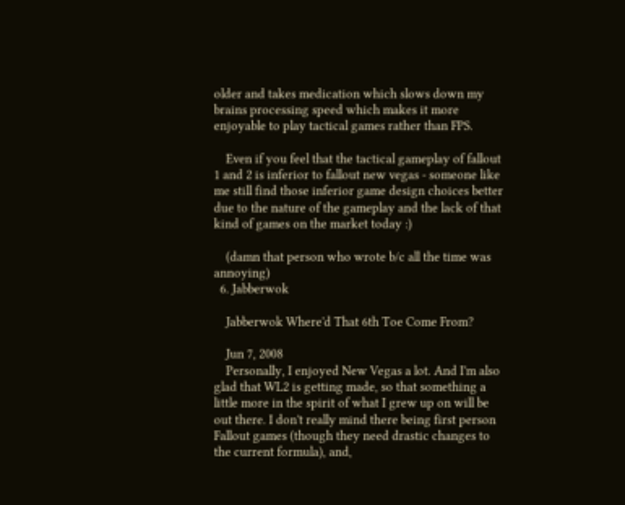older and takes medication which slows down my brains processing speed which makes it more enjoyable to play tactical games rather than FPS.

    Even if you feel that the tactical gameplay of fallout 1 and 2 is inferior to fallout new vegas - someone like me still find those inferior game design choices better due to the nature of the gameplay and the lack of that kind of games on the market today :)

    (damn that person who wrote b/c all the time was annoying)
  6. Jabberwok

    Jabberwok Where'd That 6th Toe Come From?

    Jun 7, 2008
    Personally, I enjoyed New Vegas a lot. And I'm also glad that WL2 is getting made, so that something a little more in the spirit of what I grew up on will be out there. I don't really mind there being first person Fallout games (though they need drastic changes to the current formula), and,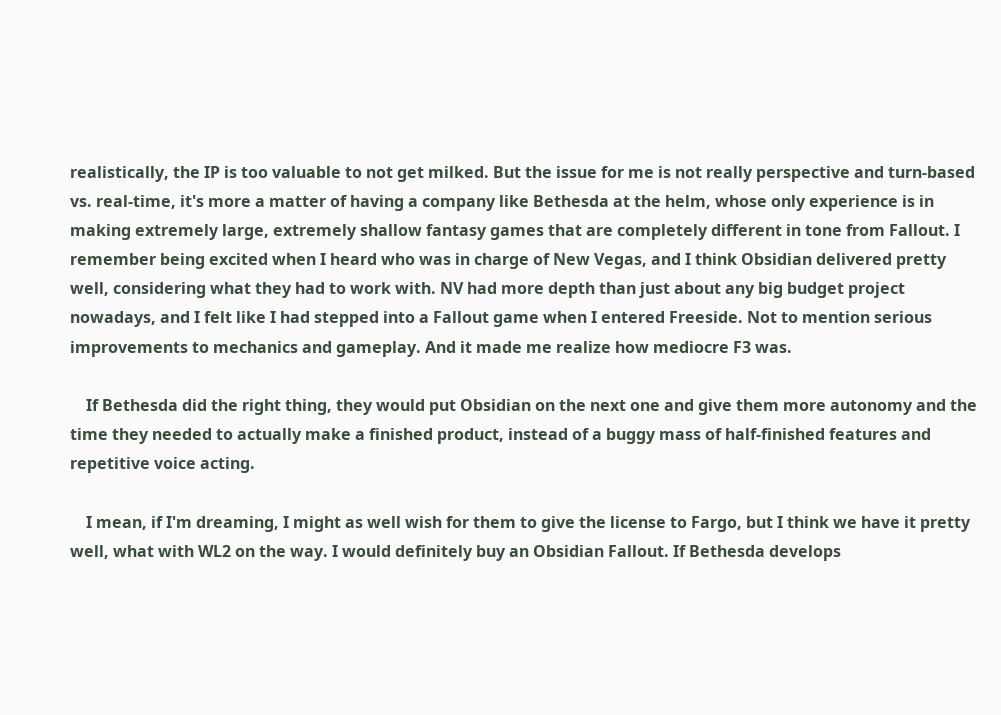realistically, the IP is too valuable to not get milked. But the issue for me is not really perspective and turn-based vs. real-time, it's more a matter of having a company like Bethesda at the helm, whose only experience is in making extremely large, extremely shallow fantasy games that are completely different in tone from Fallout. I remember being excited when I heard who was in charge of New Vegas, and I think Obsidian delivered pretty well, considering what they had to work with. NV had more depth than just about any big budget project nowadays, and I felt like I had stepped into a Fallout game when I entered Freeside. Not to mention serious improvements to mechanics and gameplay. And it made me realize how mediocre F3 was.

    If Bethesda did the right thing, they would put Obsidian on the next one and give them more autonomy and the time they needed to actually make a finished product, instead of a buggy mass of half-finished features and repetitive voice acting.

    I mean, if I'm dreaming, I might as well wish for them to give the license to Fargo, but I think we have it pretty well, what with WL2 on the way. I would definitely buy an Obsidian Fallout. If Bethesda develops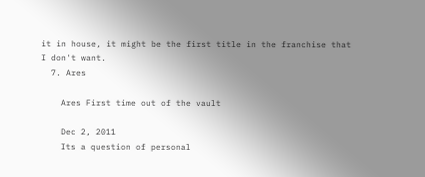it in house, it might be the first title in the franchise that I don't want.
  7. Ares

    Ares First time out of the vault

    Dec 2, 2011
    Its a question of personal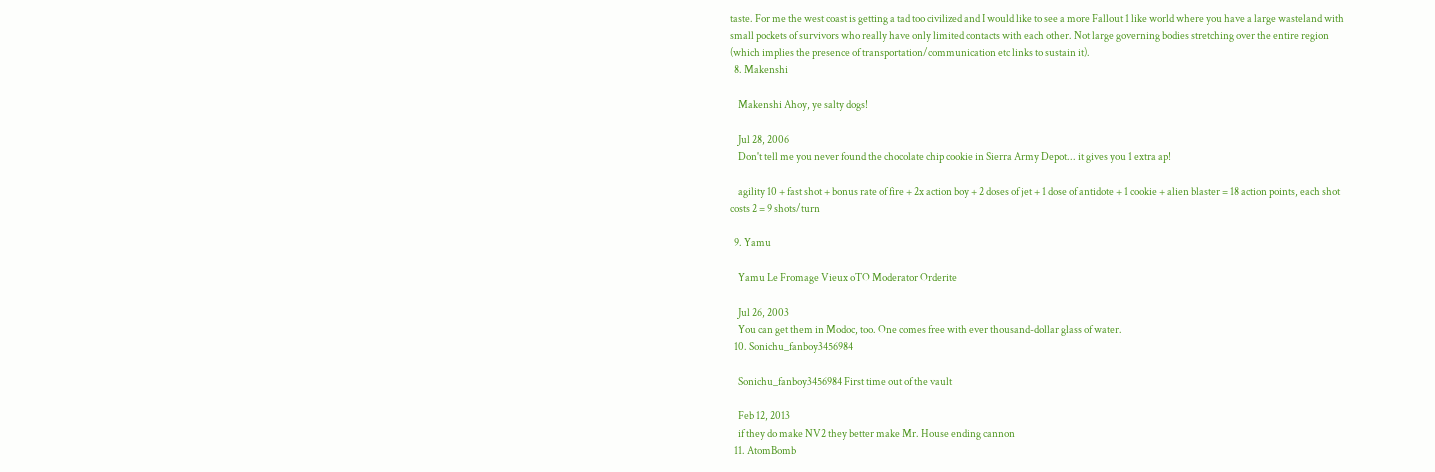taste. For me the west coast is getting a tad too civilized and I would like to see a more Fallout 1 like world where you have a large wasteland with small pockets of survivors who really have only limited contacts with each other. Not large governing bodies stretching over the entire region (which implies the presence of transportation/communication etc links to sustain it).
  8. Makenshi

    Makenshi Ahoy, ye salty dogs!

    Jul 28, 2006
    Don't tell me you never found the chocolate chip cookie in Sierra Army Depot... it gives you 1 extra ap!

    agility 10 + fast shot + bonus rate of fire + 2x action boy + 2 doses of jet + 1 dose of antidote + 1 cookie + alien blaster = 18 action points, each shot costs 2 = 9 shots/turn

  9. Yamu

    Yamu Le Fromage Vieux oTO Moderator Orderite

    Jul 26, 2003
    You can get them in Modoc, too. One comes free with ever thousand-dollar glass of water.
  10. Sonichu_fanboy3456984

    Sonichu_fanboy3456984 First time out of the vault

    Feb 12, 2013
    if they do make NV2 they better make Mr. House ending cannon
  11. AtomBomb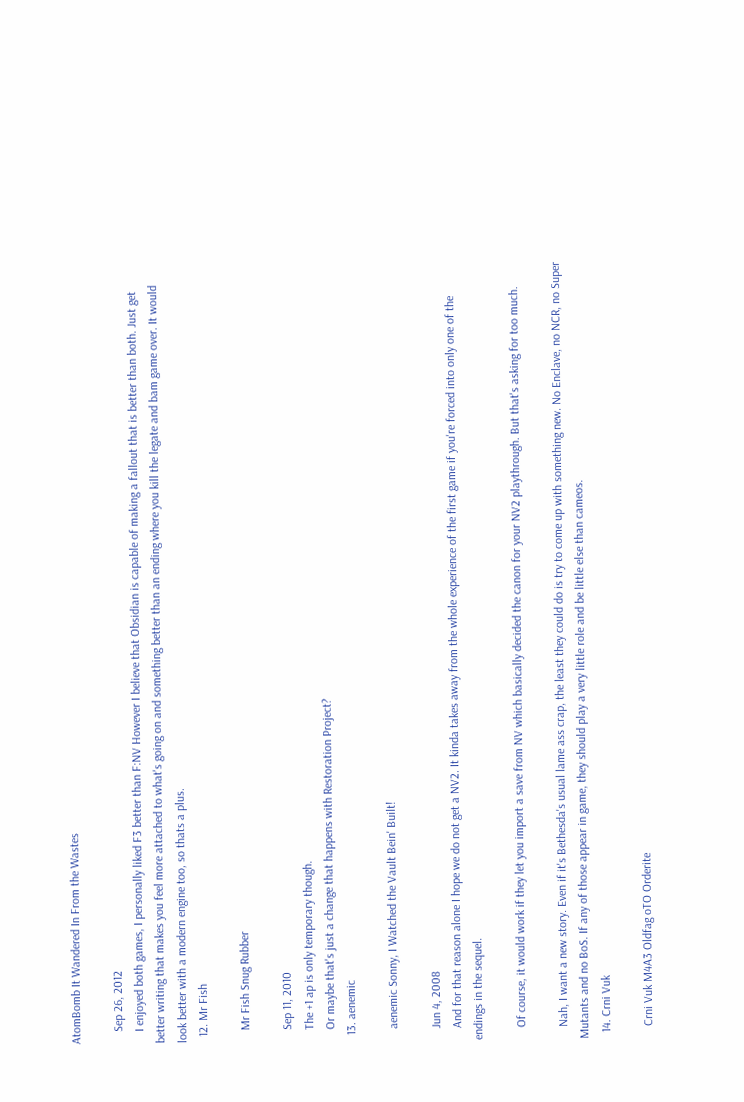AtomBomb It Wandered In From the Wastes

    Sep 26, 2012
    I enjoyed both games, I personally liked F3 better than F:NV However I believe that Obsidian is capable of making a fallout that is better than both. Just get better writing that makes you feel more attached to what's going on and something better than an ending where you kill the legate and bam game over. It would look better with a modern engine too, so thats a plus.
  12. Mr Fish

    Mr Fish Snug Rubber

    Sep 11, 2010
    The +1 ap is only temporary though.
    Or maybe that's just a change that happens with Restoration Project?
  13. aenemic

    aenemic Sonny, I Watched the Vault Bein' Built!

    Jun 4, 2008
    And for that reason alone I hope we do not get a NV2. It kinda takes away from the whole experience of the first game if you're forced into only one of the endings in the sequel.

    Of course, it would work if they let you import a save from NV which basically decided the canon for your NV2 playthrough. But that's asking for too much.

    Nah, I want a new story. Even if it's Bethesda's usual lame ass crap, the least they could do is try to come up with something new. No Enclave, no NCR, no Super Mutants and no BoS. If any of those appear in game, they should play a very little role and be little else than cameos.
  14. Crni Vuk

    Crni Vuk M4A3 Oldfag oTO Orderite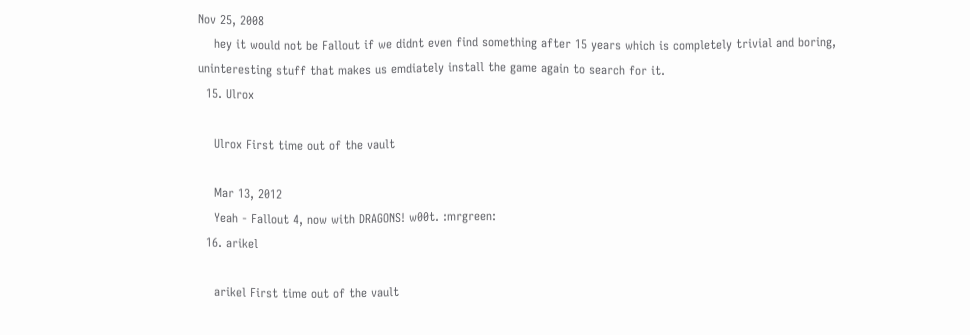Nov 25, 2008
    hey it would not be Fallout if we didnt even find something after 15 years which is completely trivial and boring, uninteresting stuff that makes us emdiately install the game again to search for it.
  15. Ulrox

    Ulrox First time out of the vault

    Mar 13, 2012
    Yeah - Fallout 4, now with DRAGONS! w00t. :mrgreen:
  16. arikel

    arikel First time out of the vault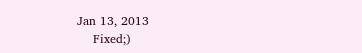Jan 13, 2013
    Fixed;)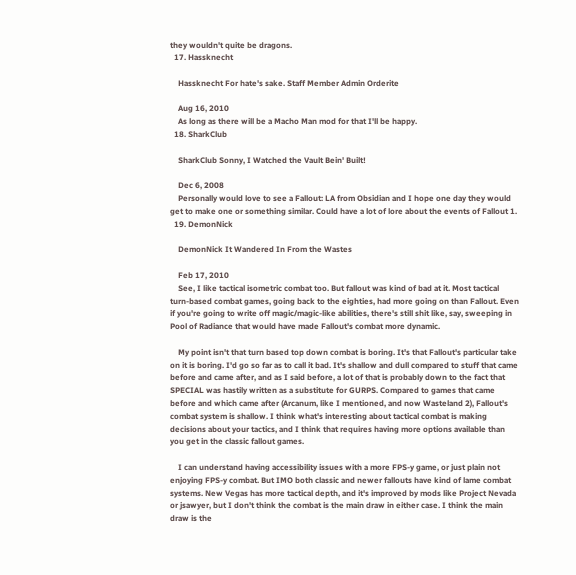they wouldn't quite be dragons.
  17. Hassknecht

    Hassknecht For hate's sake. Staff Member Admin Orderite

    Aug 16, 2010
    As long as there will be a Macho Man mod for that I'll be happy.
  18. SharkClub

    SharkClub Sonny, I Watched the Vault Bein' Built!

    Dec 6, 2008
    Personally would love to see a Fallout: LA from Obsidian and I hope one day they would get to make one or something similar. Could have a lot of lore about the events of Fallout 1.
  19. DemonNick

    DemonNick It Wandered In From the Wastes

    Feb 17, 2010
    See, I like tactical isometric combat too. But fallout was kind of bad at it. Most tactical turn-based combat games, going back to the eighties, had more going on than Fallout. Even if you're going to write off magic/magic-like abilities, there's still shit like, say, sweeping in Pool of Radiance that would have made Fallout's combat more dynamic.

    My point isn't that turn based top down combat is boring. It's that Fallout's particular take on it is boring. I'd go so far as to call it bad. It's shallow and dull compared to stuff that came before and came after, and as I said before, a lot of that is probably down to the fact that SPECIAL was hastily written as a substitute for GURPS. Compared to games that came before and which came after (Arcanum, like I mentioned, and now Wasteland 2), Fallout's combat system is shallow. I think what's interesting about tactical combat is making decisions about your tactics, and I think that requires having more options available than you get in the classic fallout games.

    I can understand having accessibility issues with a more FPS-y game, or just plain not enjoying FPS-y combat. But IMO both classic and newer fallouts have kind of lame combat systems. New Vegas has more tactical depth, and it's improved by mods like Project Nevada or jsawyer, but I don't think the combat is the main draw in either case. I think the main draw is the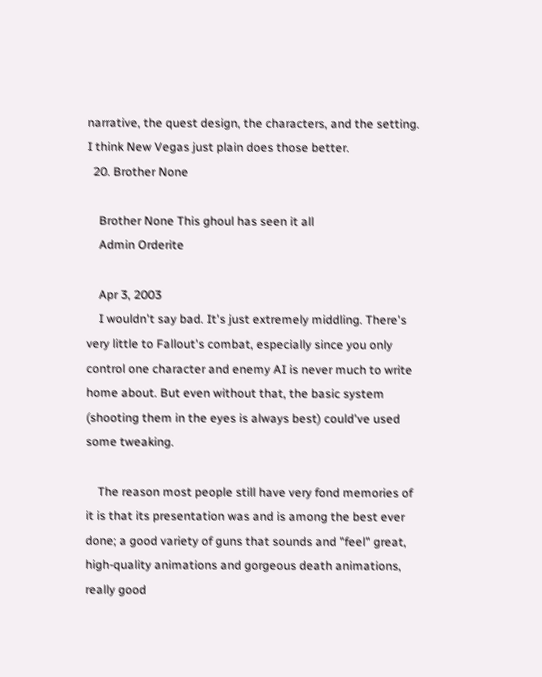narrative, the quest design, the characters, and the setting. I think New Vegas just plain does those better.
  20. Brother None

    Brother None This ghoul has seen it all
    Admin Orderite

    Apr 3, 2003
    I wouldn't say bad. It's just extremely middling. There's very little to Fallout's combat, especially since you only control one character and enemy AI is never much to write home about. But even without that, the basic system (shooting them in the eyes is always best) could've used some tweaking.

    The reason most people still have very fond memories of it is that its presentation was and is among the best ever done; a good variety of guns that sounds and "feel" great, high-quality animations and gorgeous death animations, really good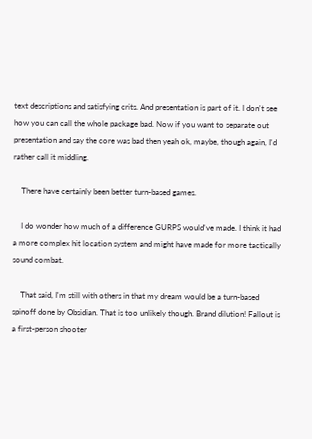text descriptions and satisfying crits. And presentation is part of it. I don't see how you can call the whole package bad. Now if you want to separate out presentation and say the core was bad then yeah ok, maybe, though again, I'd rather call it middling.

    There have certainly been better turn-based games.

    I do wonder how much of a difference GURPS would've made. I think it had a more complex hit location system and might have made for more tactically sound combat.

    That said, I'm still with others in that my dream would be a turn-based spinoff done by Obsidian. That is too unlikely though. Brand dilution! Fallout is a first-person shooter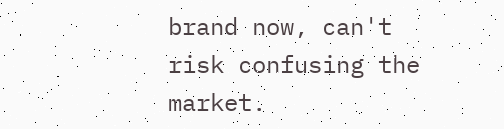brand now, can't risk confusing the market.